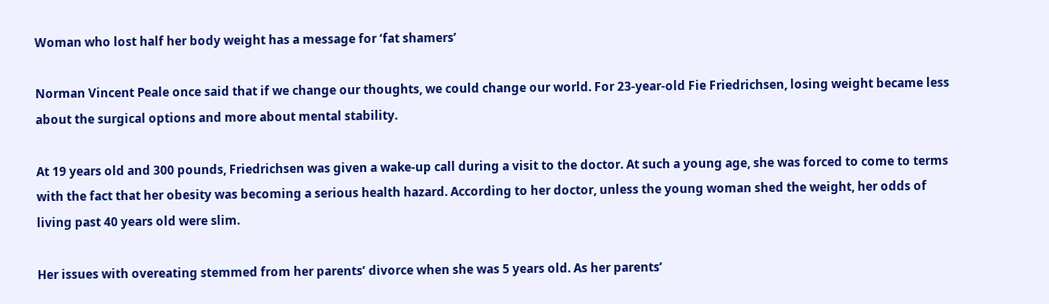Woman who lost half her body weight has a message for ‘fat shamers’

Norman Vincent Peale once said that if we change our thoughts, we could change our world. For 23-year-old Fie Friedrichsen, losing weight became less about the surgical options and more about mental stability.

At 19 years old and 300 pounds, Friedrichsen was given a wake-up call during a visit to the doctor. At such a young age, she was forced to come to terms with the fact that her obesity was becoming a serious health hazard. According to her doctor, unless the young woman shed the weight, her odds of living past 40 years old were slim.

Her issues with overeating stemmed from her parents’ divorce when she was 5 years old. As her parents’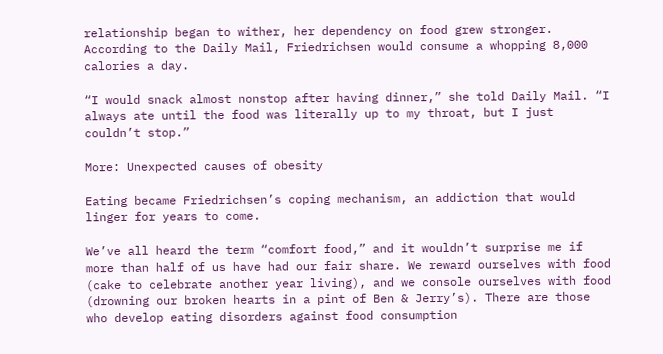relationship began to wither, her dependency on food grew stronger. According to the Daily Mail, Friedrichsen would consume a whopping 8,000 calories a day.

“I would snack almost nonstop after having dinner,” she told Daily Mail. “I always ate until the food was literally up to my throat, but I just couldn’t stop.”

More: Unexpected causes of obesity

Eating became Friedrichsen’s coping mechanism, an addiction that would linger for years to come.

We’ve all heard the term “comfort food,” and it wouldn’t surprise me if more than half of us have had our fair share. We reward ourselves with food (cake to celebrate another year living), and we console ourselves with food (drowning our broken hearts in a pint of Ben & Jerry’s). There are those who develop eating disorders against food consumption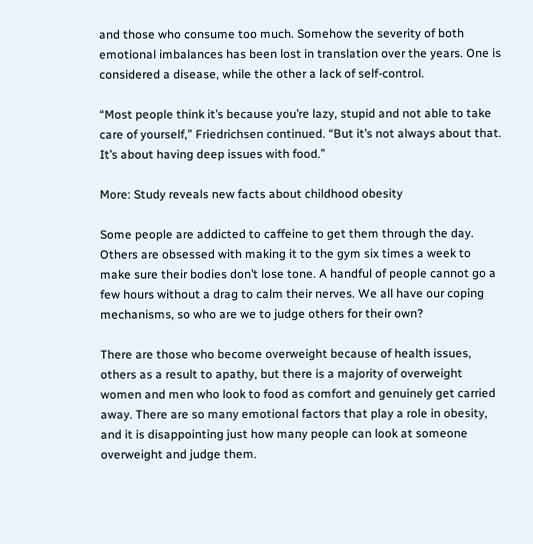and those who consume too much. Somehow the severity of both emotional imbalances has been lost in translation over the years. One is considered a disease, while the other a lack of self-control.

“Most people think it’s because you’re lazy, stupid and not able to take care of yourself,” Friedrichsen continued. “But it’s not always about that. It’s about having deep issues with food.”

More: Study reveals new facts about childhood obesity

Some people are addicted to caffeine to get them through the day. Others are obsessed with making it to the gym six times a week to make sure their bodies don’t lose tone. A handful of people cannot go a few hours without a drag to calm their nerves. We all have our coping mechanisms, so who are we to judge others for their own?

There are those who become overweight because of health issues, others as a result to apathy, but there is a majority of overweight women and men who look to food as comfort and genuinely get carried away. There are so many emotional factors that play a role in obesity, and it is disappointing just how many people can look at someone overweight and judge them.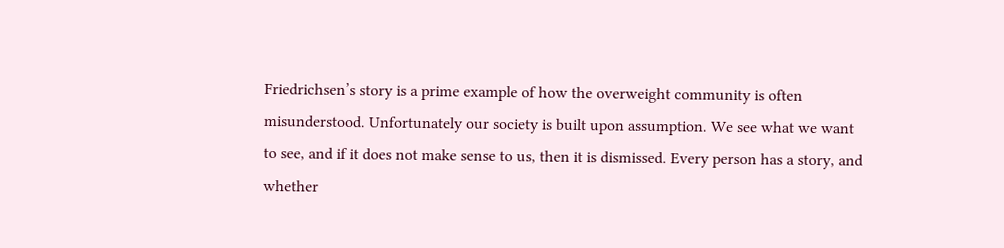Friedrichsen’s story is a prime example of how the overweight community is often misunderstood. Unfortunately our society is built upon assumption. We see what we want to see, and if it does not make sense to us, then it is dismissed. Every person has a story, and whether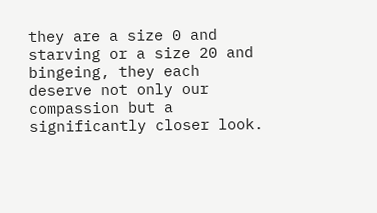they are a size 0 and starving or a size 20 and bingeing, they each deserve not only our compassion but a significantly closer look.